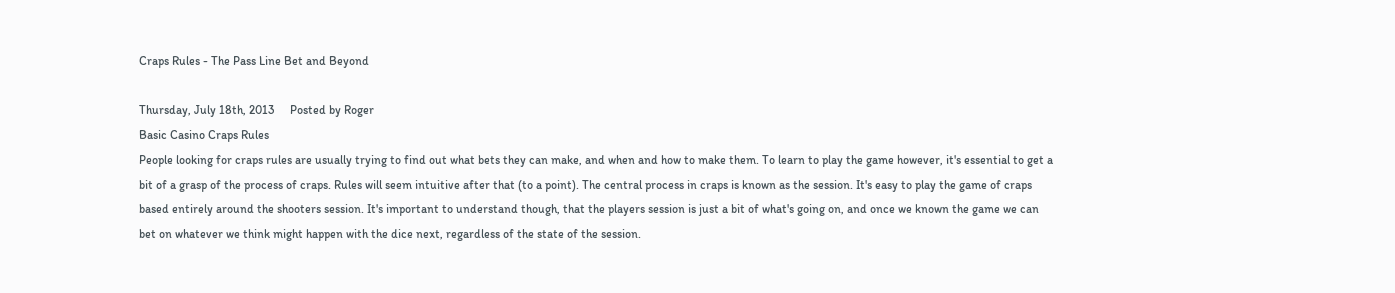Craps Rules - The Pass Line Bet and Beyond

Thursday, July 18th, 2013     Posted by Roger
Basic Casino Craps Rules
People looking for craps rules are usually trying to find out what bets they can make, and when and how to make them. To learn to play the game however, it's essential to get a bit of a grasp of the process of craps. Rules will seem intuitive after that (to a point). The central process in craps is known as the session. It's easy to play the game of craps based entirely around the shooters session. It's important to understand though, that the players session is just a bit of what's going on, and once we known the game we can bet on whatever we think might happen with the dice next, regardless of the state of the session.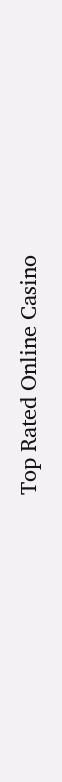Top Rated Online Casino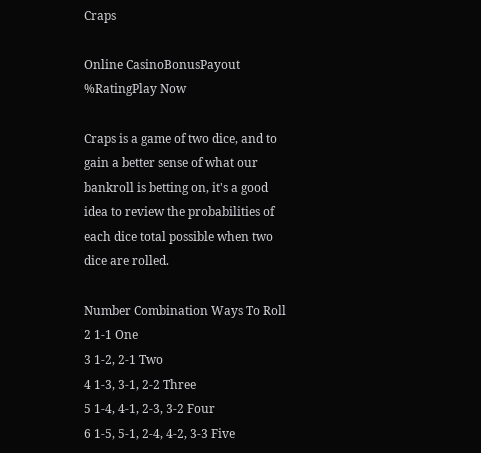Craps

Online CasinoBonusPayout %RatingPlay Now

Craps is a game of two dice, and to gain a better sense of what our bankroll is betting on, it's a good idea to review the probabilities of each dice total possible when two dice are rolled.

Number Combination Ways To Roll
2 1-1 One
3 1-2, 2-1 Two
4 1-3, 3-1, 2-2 Three
5 1-4, 4-1, 2-3, 3-2 Four
6 1-5, 5-1, 2-4, 4-2, 3-3 Five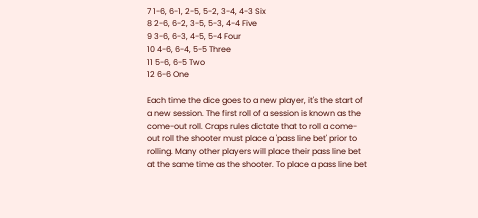7 1-6, 6-1, 2-5, 5-2, 3-4, 4-3 Six
8 2-6, 6-2, 3-5, 5-3, 4-4 Five
9 3-6, 6-3, 4-5, 5-4 Four
10 4-6, 6-4, 5-5 Three
11 5-6, 6-5 Two
12 6-6 One

Each time the dice goes to a new player, it's the start of a new session. The first roll of a session is known as the come-out roll. Craps rules dictate that to roll a come-out roll the shooter must place a 'pass line bet' prior to rolling. Many other players will place their pass line bet at the same time as the shooter. To place a pass line bet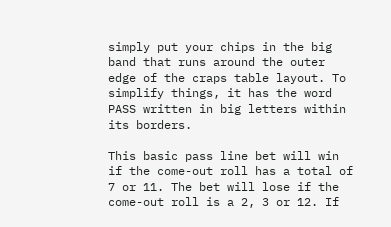simply put your chips in the big band that runs around the outer edge of the craps table layout. To simplify things, it has the word PASS written in big letters within its borders.

This basic pass line bet will win if the come-out roll has a total of 7 or 11. The bet will lose if the come-out roll is a 2, 3 or 12. If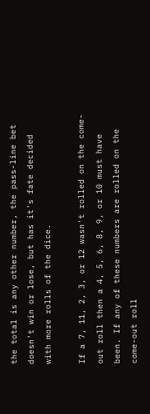the total is any other number, the pass-line bet doesn't win or lose, but has it's fate decided with more rolls of the dice.

If a 7, 11, 2, 3, or 12 wasn't rolled on the come-out roll then a 4, 5, 6, 8, 9, or 10 must have been. If any of these numbers are rolled on the come-out roll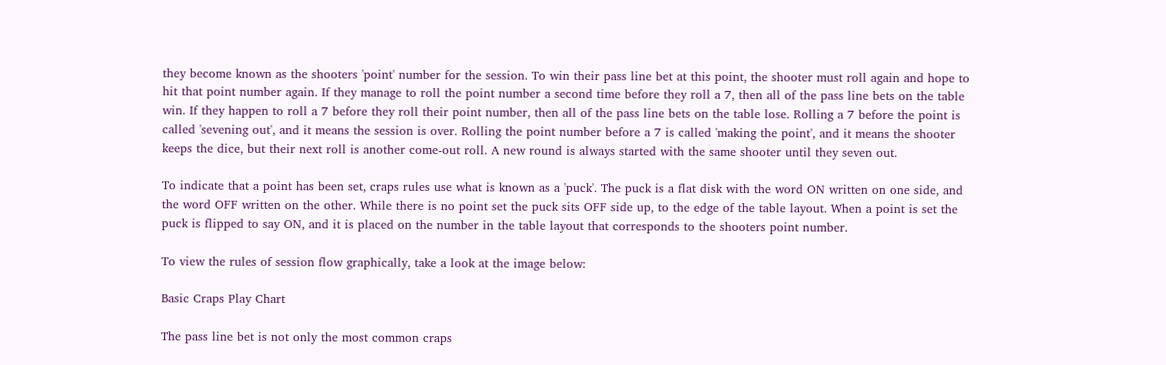they become known as the shooters 'point' number for the session. To win their pass line bet at this point, the shooter must roll again and hope to hit that point number again. If they manage to roll the point number a second time before they roll a 7, then all of the pass line bets on the table win. If they happen to roll a 7 before they roll their point number, then all of the pass line bets on the table lose. Rolling a 7 before the point is called 'sevening out', and it means the session is over. Rolling the point number before a 7 is called 'making the point', and it means the shooter keeps the dice, but their next roll is another come-out roll. A new round is always started with the same shooter until they seven out.

To indicate that a point has been set, craps rules use what is known as a 'puck'. The puck is a flat disk with the word ON written on one side, and the word OFF written on the other. While there is no point set the puck sits OFF side up, to the edge of the table layout. When a point is set the puck is flipped to say ON, and it is placed on the number in the table layout that corresponds to the shooters point number.

To view the rules of session flow graphically, take a look at the image below:

Basic Craps Play Chart

The pass line bet is not only the most common craps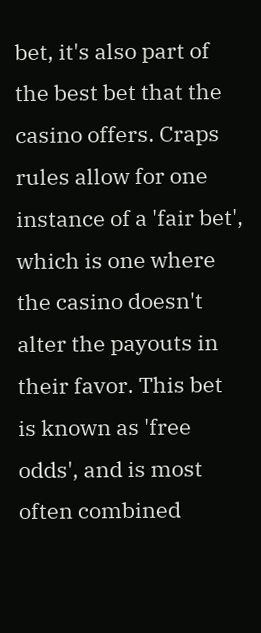bet, it's also part of the best bet that the casino offers. Craps rules allow for one instance of a 'fair bet', which is one where the casino doesn't alter the payouts in their favor. This bet is known as 'free odds', and is most often combined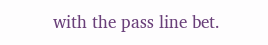with the pass line bet.